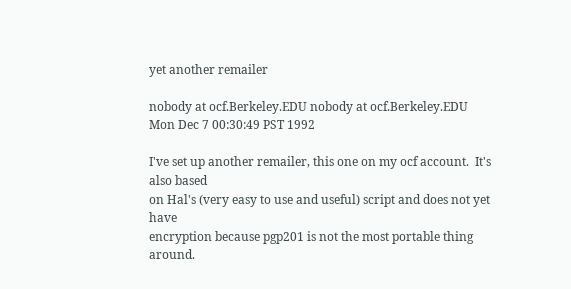yet another remailer

nobody at ocf.Berkeley.EDU nobody at ocf.Berkeley.EDU
Mon Dec 7 00:30:49 PST 1992

I've set up another remailer, this one on my ocf account.  It's also based
on Hal's (very easy to use and useful) script and does not yet have
encryption because pgp201 is not the most portable thing around.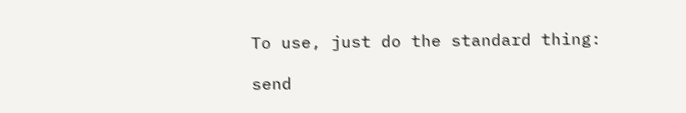To use, just do the standard thing:

send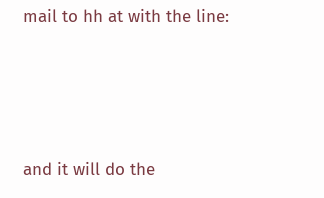mail to hh at with the line:




and it will do the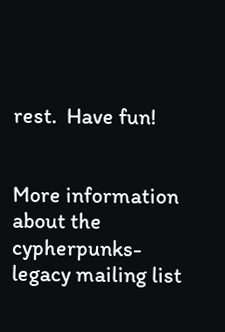rest.  Have fun!


More information about the cypherpunks-legacy mailing list